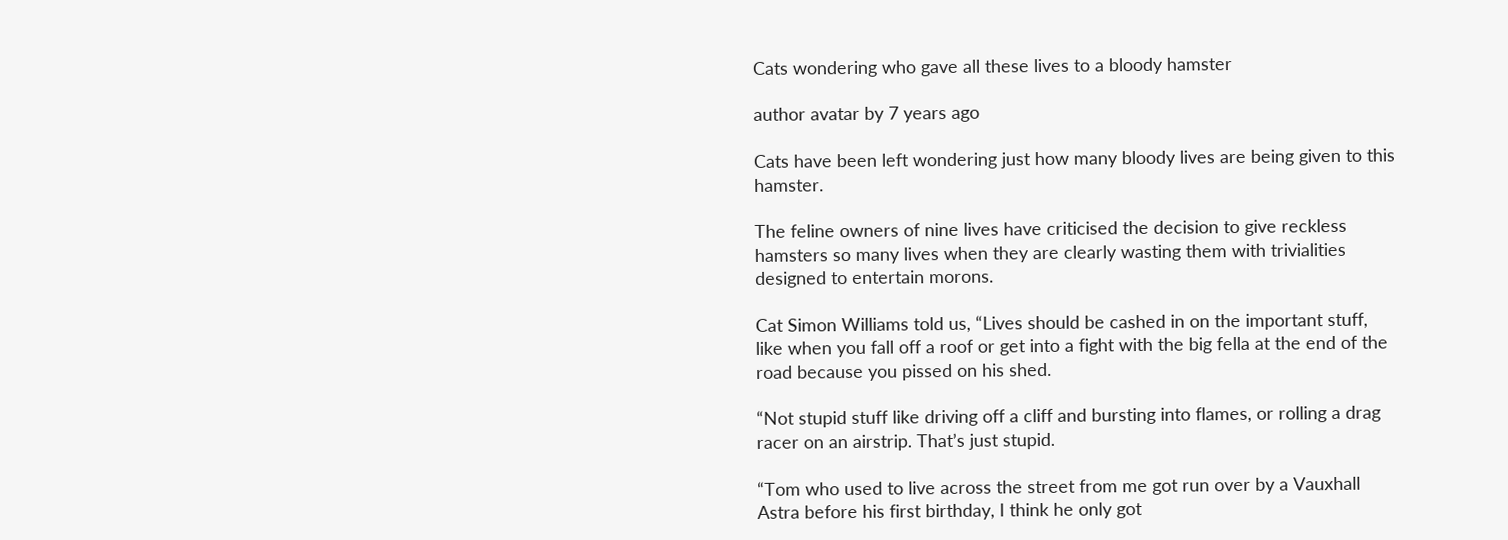Cats wondering who gave all these lives to a bloody hamster

author avatar by 7 years ago

Cats have been left wondering just how many bloody lives are being given to this hamster.

The feline owners of nine lives have criticised the decision to give reckless hamsters so many lives when they are clearly wasting them with trivialities designed to entertain morons.

Cat Simon Williams told us, “Lives should be cashed in on the important stuff, like when you fall off a roof or get into a fight with the big fella at the end of the road because you pissed on his shed.

“Not stupid stuff like driving off a cliff and bursting into flames, or rolling a drag racer on an airstrip. That’s just stupid.

“Tom who used to live across the street from me got run over by a Vauxhall Astra before his first birthday, I think he only got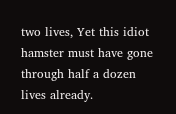two lives, Yet this idiot hamster must have gone through half a dozen lives already.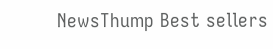NewsThump Best sellers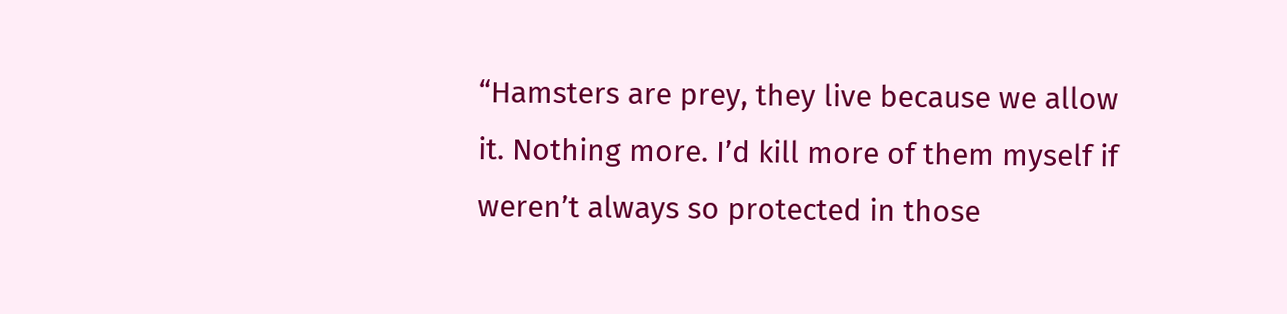“Hamsters are prey, they live because we allow it. Nothing more. I’d kill more of them myself if weren’t always so protected in those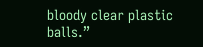bloody clear plastic balls.”